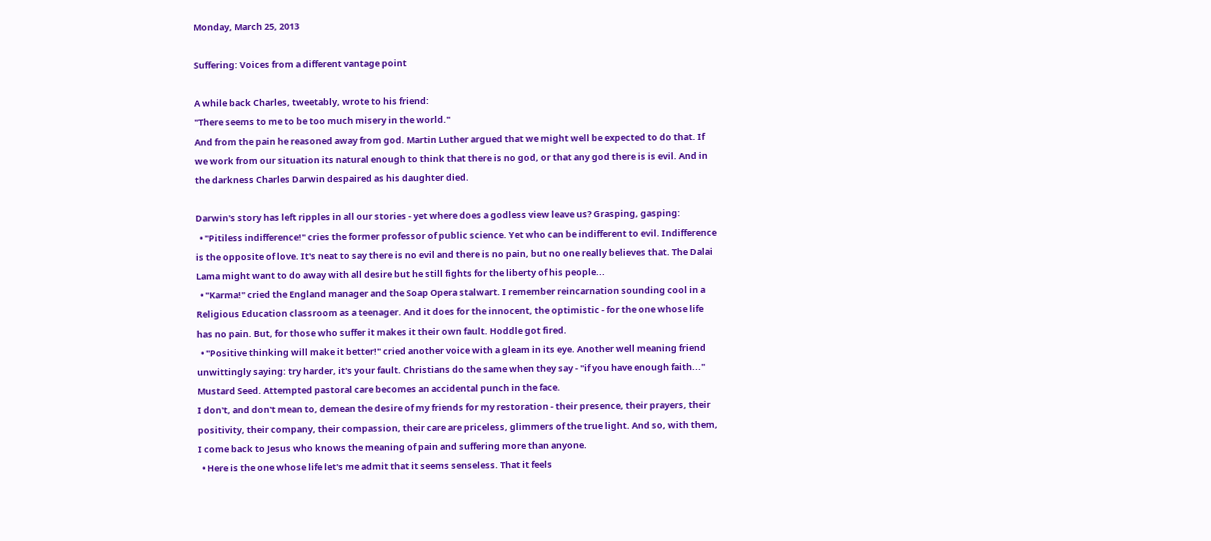Monday, March 25, 2013

Suffering: Voices from a different vantage point

A while back Charles, tweetably, wrote to his friend:
"There seems to me to be too much misery in the world."
And from the pain he reasoned away from god. Martin Luther argued that we might well be expected to do that. If we work from our situation its natural enough to think that there is no god, or that any god there is is evil. And in the darkness Charles Darwin despaired as his daughter died.

Darwin's story has left ripples in all our stories - yet where does a godless view leave us? Grasping, gasping:
  • "Pitiless indifference!" cries the former professor of public science. Yet who can be indifferent to evil. Indifference is the opposite of love. It's neat to say there is no evil and there is no pain, but no one really believes that. The Dalai Lama might want to do away with all desire but he still fights for the liberty of his people...
  • "Karma!" cried the England manager and the Soap Opera stalwart. I remember reincarnation sounding cool in a Religious Education classroom as a teenager. And it does for the innocent, the optimistic - for the one whose life has no pain. But, for those who suffer it makes it their own fault. Hoddle got fired.
  • "Positive thinking will make it better!" cried another voice with a gleam in its eye. Another well meaning friend unwittingly saying: try harder, it's your fault. Christians do the same when they say - "if you have enough faith..." Mustard Seed. Attempted pastoral care becomes an accidental punch in the face.
I don't, and don't mean to, demean the desire of my friends for my restoration - their presence, their prayers, their positivity, their company, their compassion, their care are priceless, glimmers of the true light. And so, with them, I come back to Jesus who knows the meaning of pain and suffering more than anyone.
  • Here is the one whose life let's me admit that it seems senseless. That it feels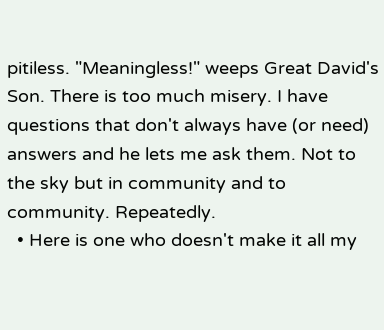pitiless. "Meaningless!" weeps Great David's Son. There is too much misery. I have questions that don't always have (or need) answers and he lets me ask them. Not to the sky but in community and to community. Repeatedly.
  • Here is one who doesn't make it all my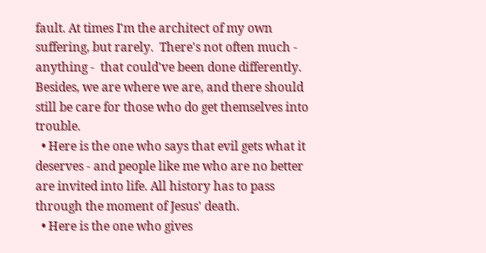fault. At times I'm the architect of my own suffering, but rarely.  There's not often much - anything -  that could've been done differently. Besides, we are where we are, and there should still be care for those who do get themselves into trouble.
  • Here is the one who says that evil gets what it deserves - and people like me who are no better are invited into life. All history has to pass through the moment of Jesus' death.
  • Here is the one who gives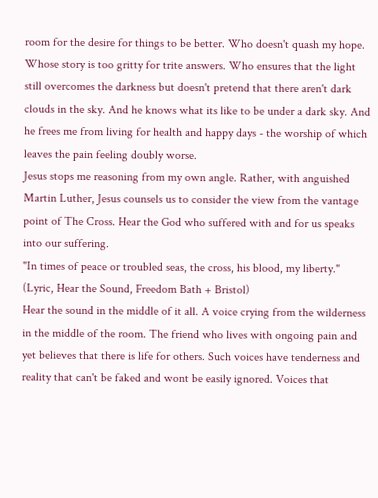room for the desire for things to be better. Who doesn't quash my hope. Whose story is too gritty for trite answers. Who ensures that the light still overcomes the darkness but doesn't pretend that there aren't dark clouds in the sky. And he knows what its like to be under a dark sky. And he frees me from living for health and happy days - the worship of which leaves the pain feeling doubly worse.
Jesus stops me reasoning from my own angle. Rather, with anguished Martin Luther, Jesus counsels us to consider the view from the vantage point of The Cross. Hear the God who suffered with and for us speaks into our suffering.
"In times of peace or troubled seas, the cross, his blood, my liberty."
(Lyric, Hear the Sound, Freedom Bath + Bristol)
Hear the sound in the middle of it all. A voice crying from the wilderness in the middle of the room. The friend who lives with ongoing pain and yet believes that there is life for others. Such voices have tenderness and reality that can't be faked and wont be easily ignored. Voices that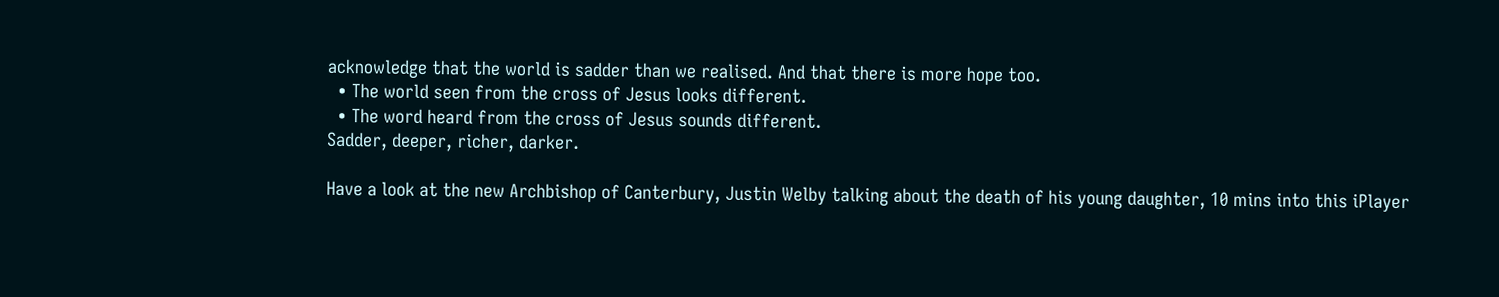acknowledge that the world is sadder than we realised. And that there is more hope too.
  • The world seen from the cross of Jesus looks different.
  • The word heard from the cross of Jesus sounds different.
Sadder, deeper, richer, darker.

Have a look at the new Archbishop of Canterbury, Justin Welby talking about the death of his young daughter, 10 mins into this iPlayer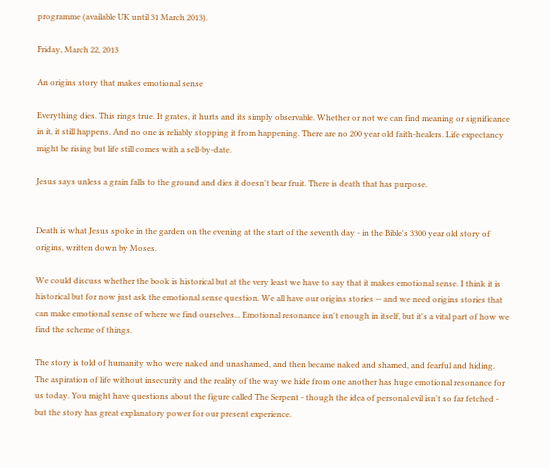programme (available UK until 31 March 2013).

Friday, March 22, 2013

An origins story that makes emotional sense

Everything dies. This rings true. It grates, it hurts and its simply observable. Whether or not we can find meaning or significance in it, it still happens. And no one is reliably stopping it from happening. There are no 200 year old faith-healers. Life expectancy might be rising but life still comes with a sell-by-date.

Jesus says unless a grain falls to the ground and dies it doesn't bear fruit. There is death that has purpose.


Death is what Jesus spoke in the garden on the evening at the start of the seventh day - in the Bible's 3300 year old story of origins, written down by Moses.

We could discuss whether the book is historical but at the very least we have to say that it makes emotional sense. I think it is historical but for now just ask the emotional sense question. We all have our origins stories -- and we need origins stories that can make emotional sense of where we find ourselves... Emotional resonance isn't enough in itself, but it's a vital part of how we find the scheme of things.

The story is told of humanity who were naked and unashamed, and then became naked and shamed, and fearful and hiding. The aspiration of life without insecurity and the reality of the way we hide from one another has huge emotional resonance for us today. You might have questions about the figure called The Serpent - though the idea of personal evil isn't so far fetched - but the story has great explanatory power for our present experience.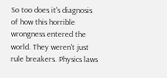So too does it's diagnosis of how this horrible wrongness entered the world. They weren't just rule breakers. Physics laws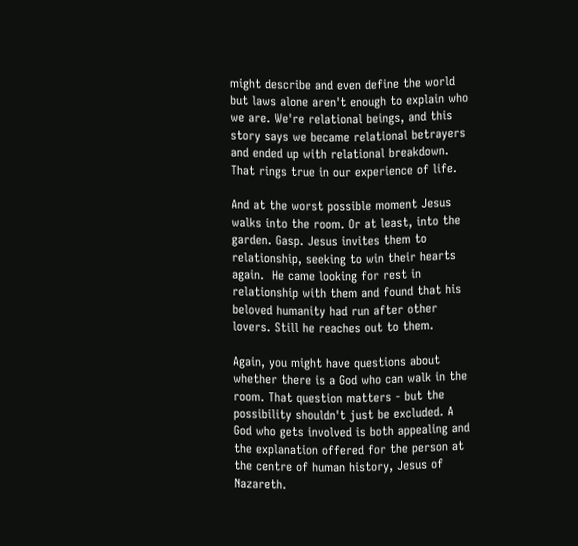might describe and even define the world but laws alone aren't enough to explain who we are. We're relational beings, and this story says we became relational betrayers and ended up with relational breakdown. That rings true in our experience of life.

And at the worst possible moment Jesus walks into the room. Or at least, into the garden. Gasp. Jesus invites them to relationship, seeking to win their hearts again.  He came looking for rest in relationship with them and found that his beloved humanity had run after other lovers. Still he reaches out to them.

Again, you might have questions about whether there is a God who can walk in the room. That question matters - but the possibility shouldn't just be excluded. A God who gets involved is both appealing and the explanation offered for the person at the centre of human history, Jesus of Nazareth.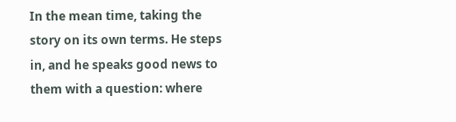In the mean time, taking the story on its own terms. He steps in, and he speaks good news to them with a question: where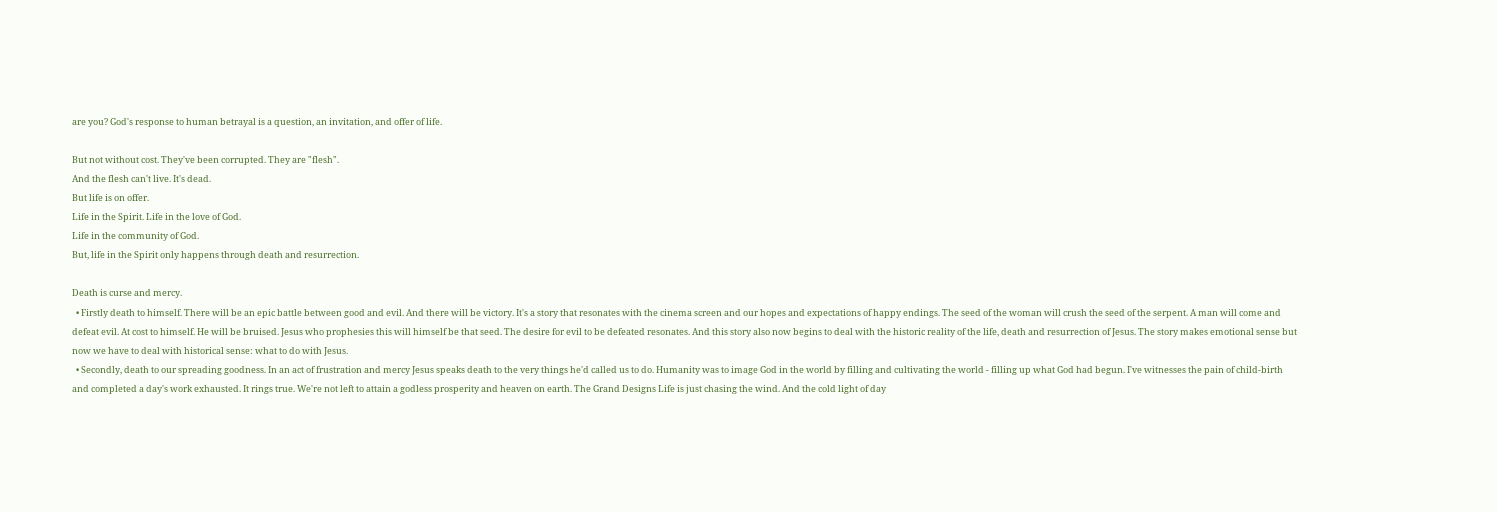are you? God's response to human betrayal is a question, an invitation, and offer of life.

But not without cost. They've been corrupted. They are "flesh".
And the flesh can't live. It's dead.
But life is on offer.
Life in the Spirit. Life in the love of God.
Life in the community of God.
But, life in the Spirit only happens through death and resurrection.

Death is curse and mercy.
  • Firstly death to himself. There will be an epic battle between good and evil. And there will be victory. It's a story that resonates with the cinema screen and our hopes and expectations of happy endings. The seed of the woman will crush the seed of the serpent. A man will come and defeat evil. At cost to himself. He will be bruised. Jesus who prophesies this will himself be that seed. The desire for evil to be defeated resonates. And this story also now begins to deal with the historic reality of the life, death and resurrection of Jesus. The story makes emotional sense but now we have to deal with historical sense: what to do with Jesus.
  • Secondly, death to our spreading goodness. In an act of frustration and mercy Jesus speaks death to the very things he'd called us to do. Humanity was to image God in the world by filling and cultivating the world - filling up what God had begun. I've witnesses the pain of child-birth and completed a day's work exhausted. It rings true. We're not left to attain a godless prosperity and heaven on earth. The Grand Designs Life is just chasing the wind. And the cold light of day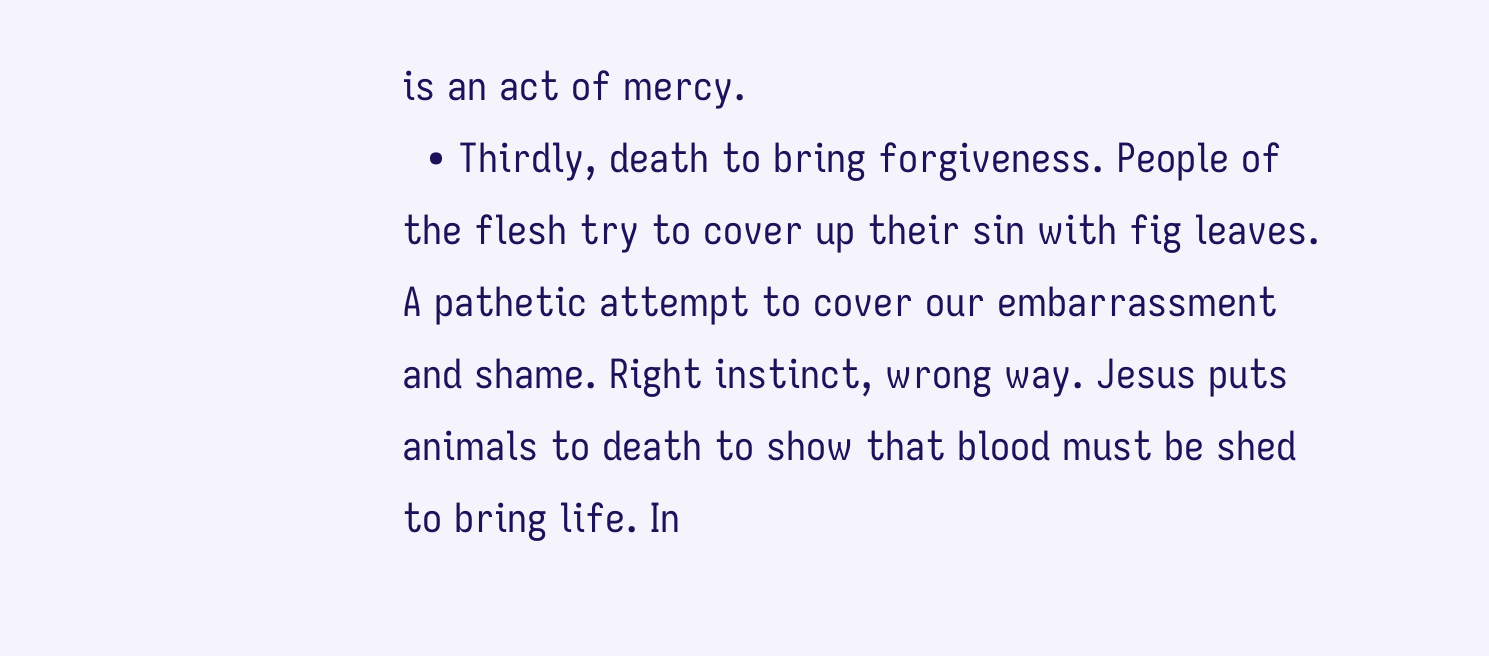is an act of mercy.
  • Thirdly, death to bring forgiveness. People of the flesh try to cover up their sin with fig leaves. A pathetic attempt to cover our embarrassment and shame. Right instinct, wrong way. Jesus puts animals to death to show that blood must be shed to bring life. In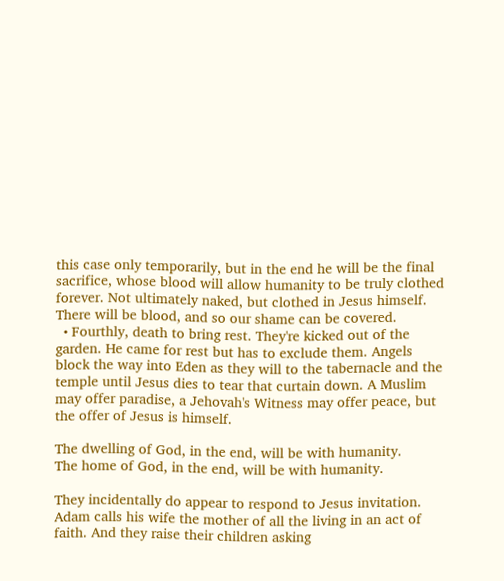this case only temporarily, but in the end he will be the final sacrifice, whose blood will allow humanity to be truly clothed forever. Not ultimately naked, but clothed in Jesus himself. There will be blood, and so our shame can be covered.
  • Fourthly, death to bring rest. They're kicked out of the garden. He came for rest but has to exclude them. Angels block the way into Eden as they will to the tabernacle and the temple until Jesus dies to tear that curtain down. A Muslim may offer paradise, a Jehovah's Witness may offer peace, but the offer of Jesus is himself.

The dwelling of God, in the end, will be with humanity.
The home of God, in the end, will be with humanity.

They incidentally do appear to respond to Jesus invitation. Adam calls his wife the mother of all the living in an act of faith. And they raise their children asking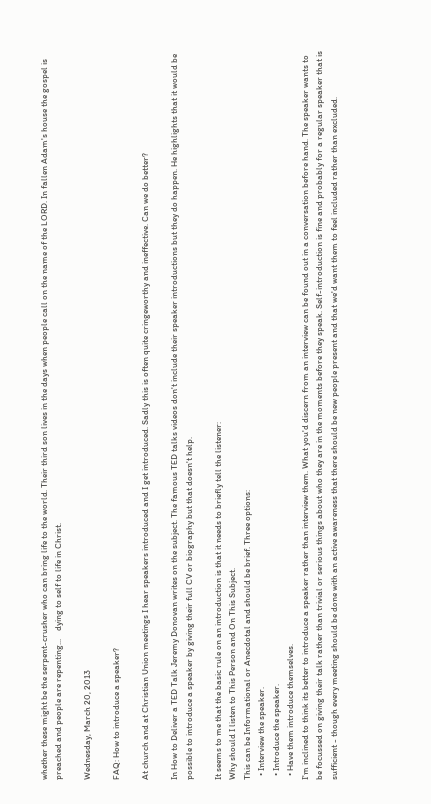whether these might be the serpent-crusher who can bring life to the world. Their third son lives in the days when people call on the name of the LORD. In fallen Adam's house the gospel is preached and people are repenting...    dying to self to life in Christ.

Wednesday, March 20, 2013

FAQ: How to introduce a speaker?

At church and at Christian Union meetings I hear speakers introduced and I get introduced. Sadly this is often quite cringeworthy and ineffective. Can we do better?

In How to Deliver a TED Talk Jeremy Donovan writes on the subject. The famous TED talks videos don't include their speaker introductions but they do happen. He highlights that it would be possible to introduce a speaker by giving their full CV or biography but that doesn't help.

It seems to me that the basic rule on an introduction is that it needs to briefly tell the listener:
Why should I listen to This Person and On This Subject.
This can be Informational or Anecdotal and should be brief. Three options:
  • Interview the speaker.
  • Introduce the speaker.
  • Have them introduce themselves.
I'm inclined to think its better to introduce a speaker rather than interview them. What you'd discern from an interview can be found out in a conversation before hand. The speaker wants to be focussed on giving their talk rather than trivial or serious things about who they are in the moments before they speak. Self-introduction is fine and probably for a regular speaker that is sufficient - though every meeting should be done with an active awareness that there should be new people present and that we'd want them to feel included rather than excluded.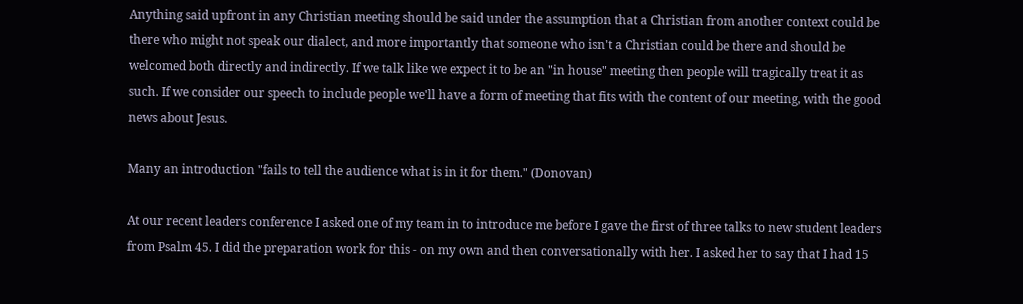Anything said upfront in any Christian meeting should be said under the assumption that a Christian from another context could be there who might not speak our dialect, and more importantly that someone who isn't a Christian could be there and should be welcomed both directly and indirectly. If we talk like we expect it to be an "in house" meeting then people will tragically treat it as such. If we consider our speech to include people we'll have a form of meeting that fits with the content of our meeting, with the good news about Jesus.

Many an introduction "fails to tell the audience what is in it for them." (Donovan)

At our recent leaders conference I asked one of my team in to introduce me before I gave the first of three talks to new student leaders from Psalm 45. I did the preparation work for this - on my own and then conversationally with her. I asked her to say that I had 15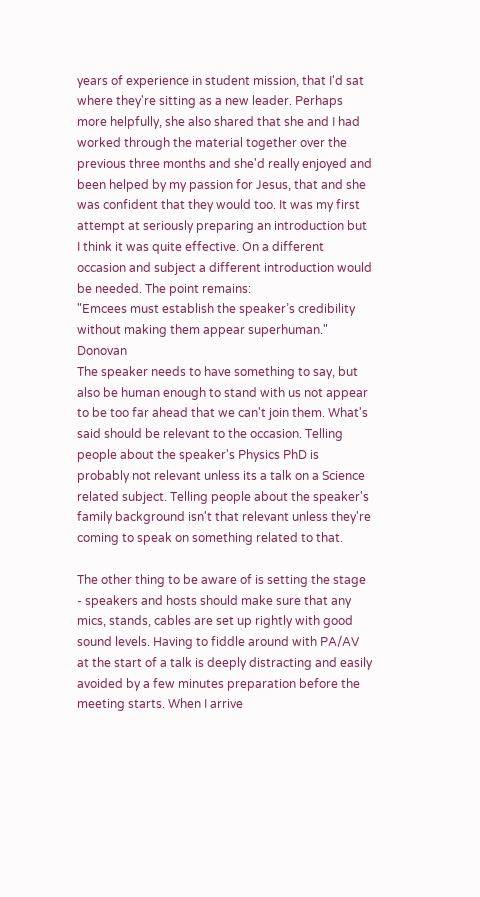years of experience in student mission, that I'd sat where they're sitting as a new leader. Perhaps more helpfully, she also shared that she and I had worked through the material together over the previous three months and she'd really enjoyed and been helped by my passion for Jesus, that and she was confident that they would too. It was my first attempt at seriously preparing an introduction but I think it was quite effective. On a different occasion and subject a different introduction would be needed. The point remains:
"Emcees must establish the speaker’s credibility without making them appear superhuman." Donovan
The speaker needs to have something to say, but also be human enough to stand with us not appear to be too far ahead that we can't join them. What's said should be relevant to the occasion. Telling people about the speaker's Physics PhD is probably not relevant unless its a talk on a Science related subject. Telling people about the speaker's family background isn't that relevant unless they're coming to speak on something related to that.

The other thing to be aware of is setting the stage - speakers and hosts should make sure that any mics, stands, cables are set up rightly with good sound levels. Having to fiddle around with PA/AV at the start of a talk is deeply distracting and easily avoided by a few minutes preparation before the meeting starts. When I arrive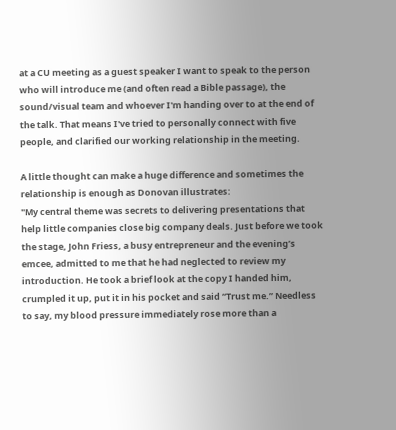at a CU meeting as a guest speaker I want to speak to the person who will introduce me (and often read a Bible passage), the sound/visual team and whoever I'm handing over to at the end of the talk. That means I've tried to personally connect with five people, and clarified our working relationship in the meeting.

A little thought can make a huge difference and sometimes the relationship is enough as Donovan illustrates:
"My central theme was secrets to delivering presentations that help little companies close big company deals. Just before we took the stage, John Friess, a busy entrepreneur and the evening’s emcee, admitted to me that he had neglected to review my introduction. He took a brief look at the copy I handed him, crumpled it up, put it in his pocket and said “Trust me.” Needless to say, my blood pressure immediately rose more than a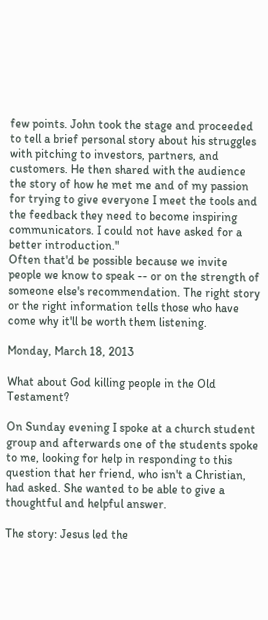few points. John took the stage and proceeded to tell a brief personal story about his struggles with pitching to investors, partners, and customers. He then shared with the audience the story of how he met me and of my passion for trying to give everyone I meet the tools and the feedback they need to become inspiring communicators. I could not have asked for a better introduction."
Often that'd be possible because we invite people we know to speak -- or on the strength of someone else's recommendation. The right story or the right information tells those who have come why it'll be worth them listening.

Monday, March 18, 2013

What about God killing people in the Old Testament?

On Sunday evening I spoke at a church student group and afterwards one of the students spoke to me, looking for help in responding to this question that her friend, who isn't a Christian, had asked. She wanted to be able to give a thoughtful and helpful answer.

The story: Jesus led the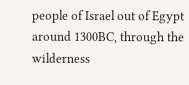people of Israel out of Egypt around 1300BC, through the wilderness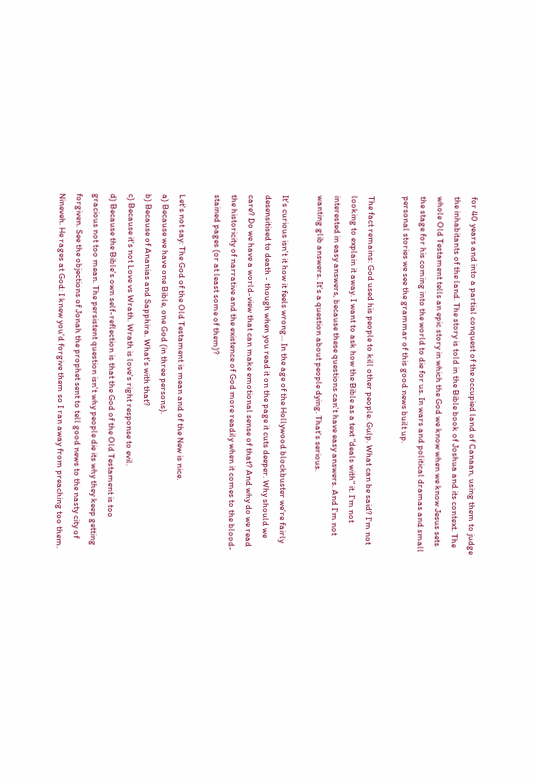for 40 years and into a partial conquest of the occupied land of Canaan, using them to judge the inhabitants of the land. The story is told in the Bible book of Joshua and its context. The whole Old Testament tells an epic story in which the God we know when we know Jesus sets the stage for his coming into the world to die for us. In wars and political dramas and small personal stories we see the grammar of this good news built up.

The fact remains: God used his people to kill other people. Gulp. What can be said? I'm not looking to explain it away. I want to ask how the Bible as a text "deals with" it. I'm not interested in easy answers, because these questions can't have easy answers. And I'm not wanting glib answers. It's a question about people dying. That's serious.

It's curious isn't it how it feels wrong... In the age of the Hollywood blockbuster we're fairly desensitised to death - though when you read it on the page it cuts deeper. Why should we care? Do we have a world-view that can make emotional sense of that? And why do we read the historicity of narrative and the existence of God more readily when it comes to the blood-stained pages (or at least some of them)?

Let's not say: The God of the Old Testament is mean and of the New is nice.
a) Because we have one Bible, one God (in three persons).
b) Because of Ananias and Sapphira. What's with that?
c) Because it's not Love vs Wrath. Wrath is love's right response to evil.
d) Because the Bible's own self-reflection is that the God of the Old Testament is too gracious not too mean. The persistent question isn't why people die its why they keep getting forgiven. See the objections of Jonah the prophet sent to tell good news to the nasty city of Nineveh. He rages at God: I knew you'd forgive them so I ran away from preaching too them.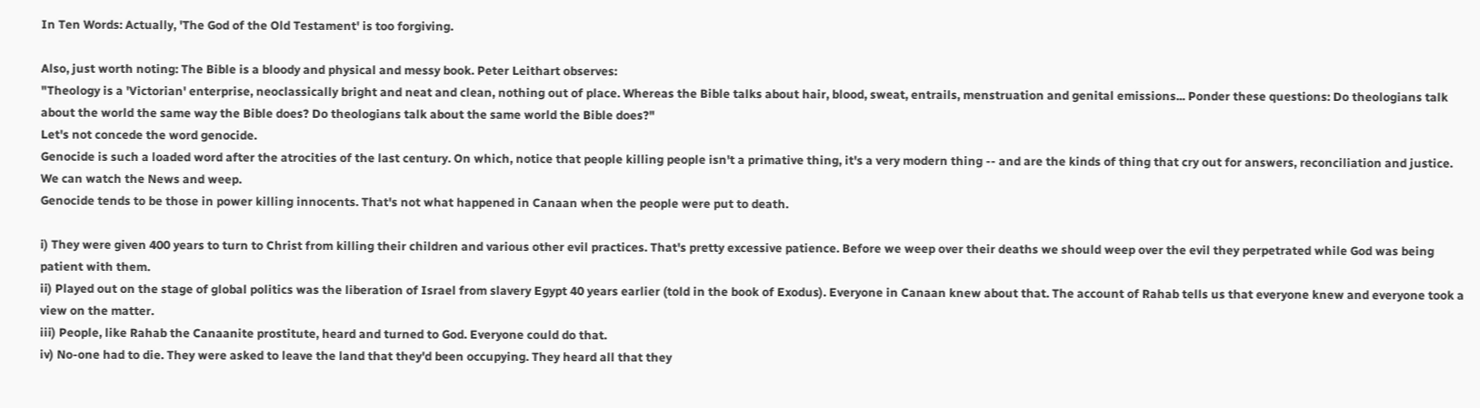In Ten Words: Actually, 'The God of the Old Testament' is too forgiving.

Also, just worth noting: The Bible is a bloody and physical and messy book. Peter Leithart observes:
"Theology is a 'Victorian' enterprise, neoclassically bright and neat and clean, nothing out of place. Whereas the Bible talks about hair, blood, sweat, entrails, menstruation and genital emissions... Ponder these questions: Do theologians talk about the world the same way the Bible does? Do theologians talk about the same world the Bible does?"
Let's not concede the word genocide.
Genocide is such a loaded word after the atrocities of the last century. On which, notice that people killing people isn't a primative thing, it's a very modern thing -- and are the kinds of thing that cry out for answers, reconciliation and justice. We can watch the News and weep.
Genocide tends to be those in power killing innocents. That's not what happened in Canaan when the people were put to death.

i) They were given 400 years to turn to Christ from killing their children and various other evil practices. That's pretty excessive patience. Before we weep over their deaths we should weep over the evil they perpetrated while God was being patient with them.
ii) Played out on the stage of global politics was the liberation of Israel from slavery Egypt 40 years earlier (told in the book of Exodus). Everyone in Canaan knew about that. The account of Rahab tells us that everyone knew and everyone took a view on the matter.
iii) People, like Rahab the Canaanite prostitute, heard and turned to God. Everyone could do that.
iv) No-one had to die. They were asked to leave the land that they'd been occupying. They heard all that they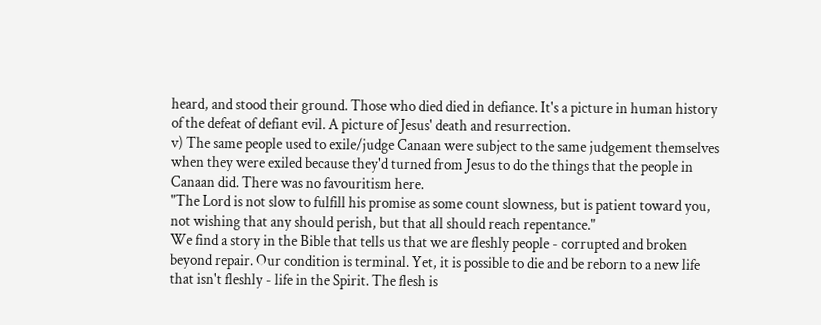heard, and stood their ground. Those who died died in defiance. It's a picture in human history of the defeat of defiant evil. A picture of Jesus' death and resurrection.
v) The same people used to exile/judge Canaan were subject to the same judgement themselves when they were exiled because they'd turned from Jesus to do the things that the people in Canaan did. There was no favouritism here.
"The Lord is not slow to fulfill his promise as some count slowness, but is patient toward you, not wishing that any should perish, but that all should reach repentance."
We find a story in the Bible that tells us that we are fleshly people - corrupted and broken beyond repair. Our condition is terminal. Yet, it is possible to die and be reborn to a new life that isn't fleshly - life in the Spirit. The flesh is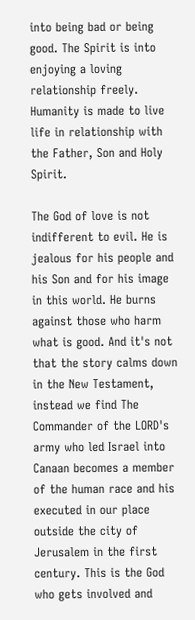into being bad or being good. The Spirit is into enjoying a loving relationship freely. Humanity is made to live life in relationship with the Father, Son and Holy Spirit.

The God of love is not indifferent to evil. He is jealous for his people and his Son and for his image in this world. He burns against those who harm what is good. And it's not that the story calms down in the New Testament, instead we find The Commander of the LORD's army who led Israel into Canaan becomes a member of the human race and his executed in our place outside the city of Jerusalem in the first century. This is the God who gets involved and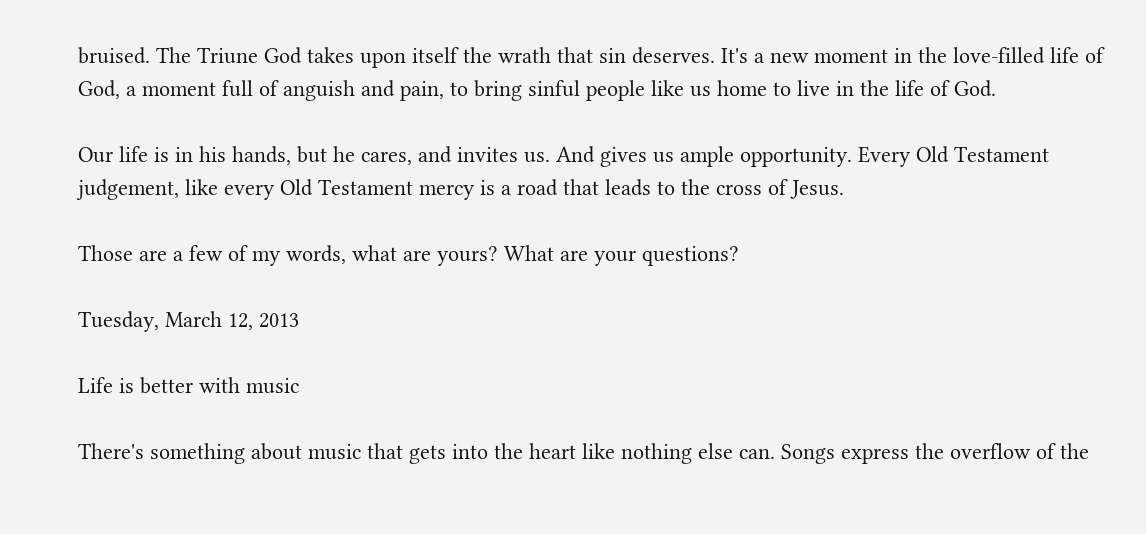bruised. The Triune God takes upon itself the wrath that sin deserves. It's a new moment in the love-filled life of God, a moment full of anguish and pain, to bring sinful people like us home to live in the life of God.

Our life is in his hands, but he cares, and invites us. And gives us ample opportunity. Every Old Testament judgement, like every Old Testament mercy is a road that leads to the cross of Jesus.

Those are a few of my words, what are yours? What are your questions?

Tuesday, March 12, 2013

Life is better with music

There's something about music that gets into the heart like nothing else can. Songs express the overflow of the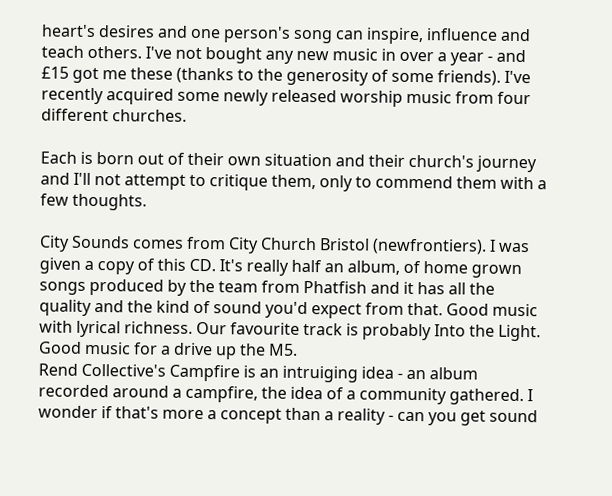heart's desires and one person's song can inspire, influence and teach others. I've not bought any new music in over a year - and £15 got me these (thanks to the generosity of some friends). I've recently acquired some newly released worship music from four different churches.

Each is born out of their own situation and their church's journey and I'll not attempt to critique them, only to commend them with a few thoughts.

City Sounds comes from City Church Bristol (newfrontiers). I was given a copy of this CD. It's really half an album, of home grown songs produced by the team from Phatfish and it has all the quality and the kind of sound you'd expect from that. Good music with lyrical richness. Our favourite track is probably Into the Light. Good music for a drive up the M5.
Rend Collective's Campfire is an intruiging idea - an album recorded around a campfire, the idea of a community gathered. I wonder if that's more a concept than a reality - can you get sound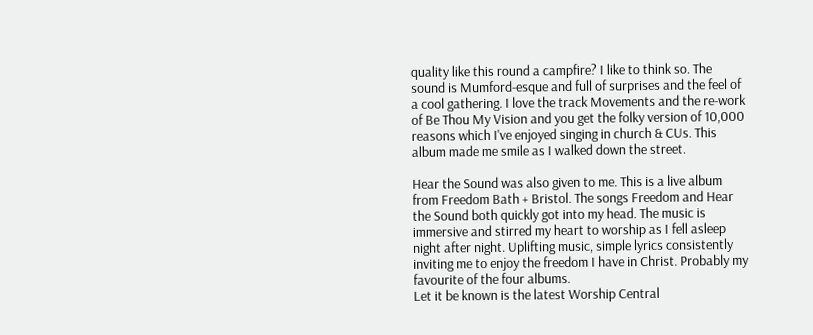quality like this round a campfire? I like to think so. The sound is Mumford-esque and full of surprises and the feel of a cool gathering. I love the track Movements and the re-work of Be Thou My Vision and you get the folky version of 10,000 reasons which I've enjoyed singing in church & CUs. This album made me smile as I walked down the street.

Hear the Sound was also given to me. This is a live album from Freedom Bath + Bristol. The songs Freedom and Hear the Sound both quickly got into my head. The music is immersive and stirred my heart to worship as I fell asleep night after night. Uplifting music, simple lyrics consistently inviting me to enjoy the freedom I have in Christ. Probably my favourite of the four albums.
Let it be known is the latest Worship Central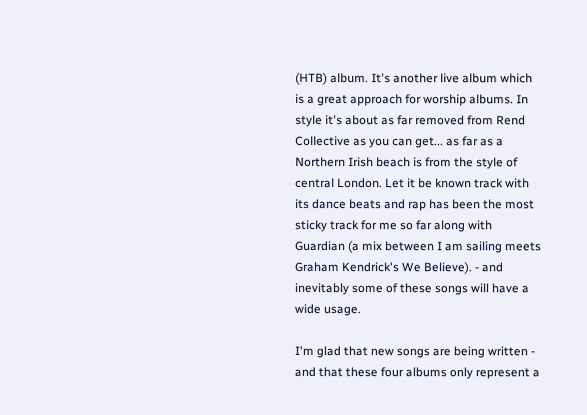(HTB) album. It's another live album which is a great approach for worship albums. In style it's about as far removed from Rend Collective as you can get... as far as a Northern Irish beach is from the style of central London. Let it be known track with its dance beats and rap has been the most sticky track for me so far along with Guardian (a mix between I am sailing meets Graham Kendrick's We Believe). - and inevitably some of these songs will have a wide usage.

I'm glad that new songs are being written - and that these four albums only represent a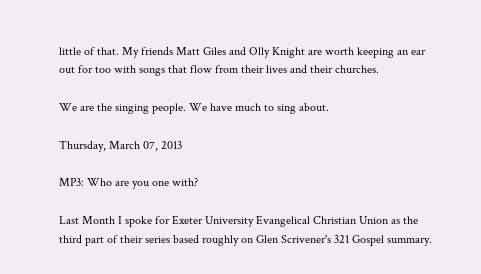little of that. My friends Matt Giles and Olly Knight are worth keeping an ear out for too with songs that flow from their lives and their churches.

We are the singing people. We have much to sing about.

Thursday, March 07, 2013

MP3: Who are you one with?

Last Month I spoke for Exeter University Evangelical Christian Union as the third part of their series based roughly on Glen Scrivener's 321 Gospel summary.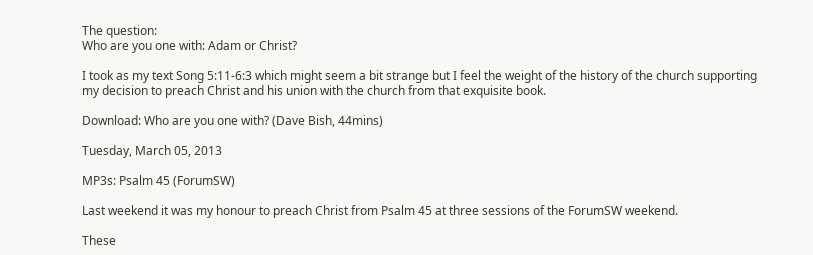The question:
Who are you one with: Adam or Christ?

I took as my text Song 5:11-6:3 which might seem a bit strange but I feel the weight of the history of the church supporting my decision to preach Christ and his union with the church from that exquisite book.

Download: Who are you one with? (Dave Bish, 44mins)

Tuesday, March 05, 2013

MP3s: Psalm 45 (ForumSW)

Last weekend it was my honour to preach Christ from Psalm 45 at three sessions of the ForumSW weekend.

These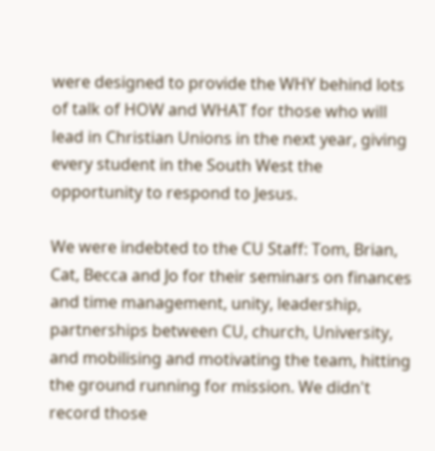were designed to provide the WHY behind lots of talk of HOW and WHAT for those who will lead in Christian Unions in the next year, giving every student in the South West the opportunity to respond to Jesus.

We were indebted to the CU Staff: Tom, Brian, Cat, Becca and Jo for their seminars on finances and time management, unity, leadership, partnerships between CU, church, University, and mobilising and motivating the team, hitting the ground running for mission. We didn't record those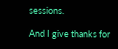sessions.

And I give thanks for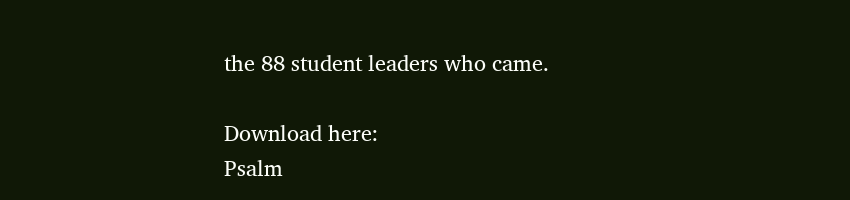the 88 student leaders who came.

Download here:
Psalm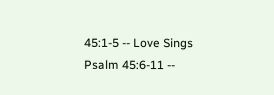45:1-5 -- Love Sings
Psalm 45:6-11 --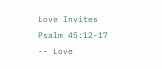Love Invites
Psalm 45:12-17 -- Love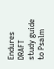Endures
DRAFT study guide to Psalm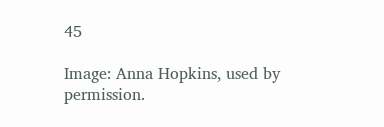45

Image: Anna Hopkins, used by permission.